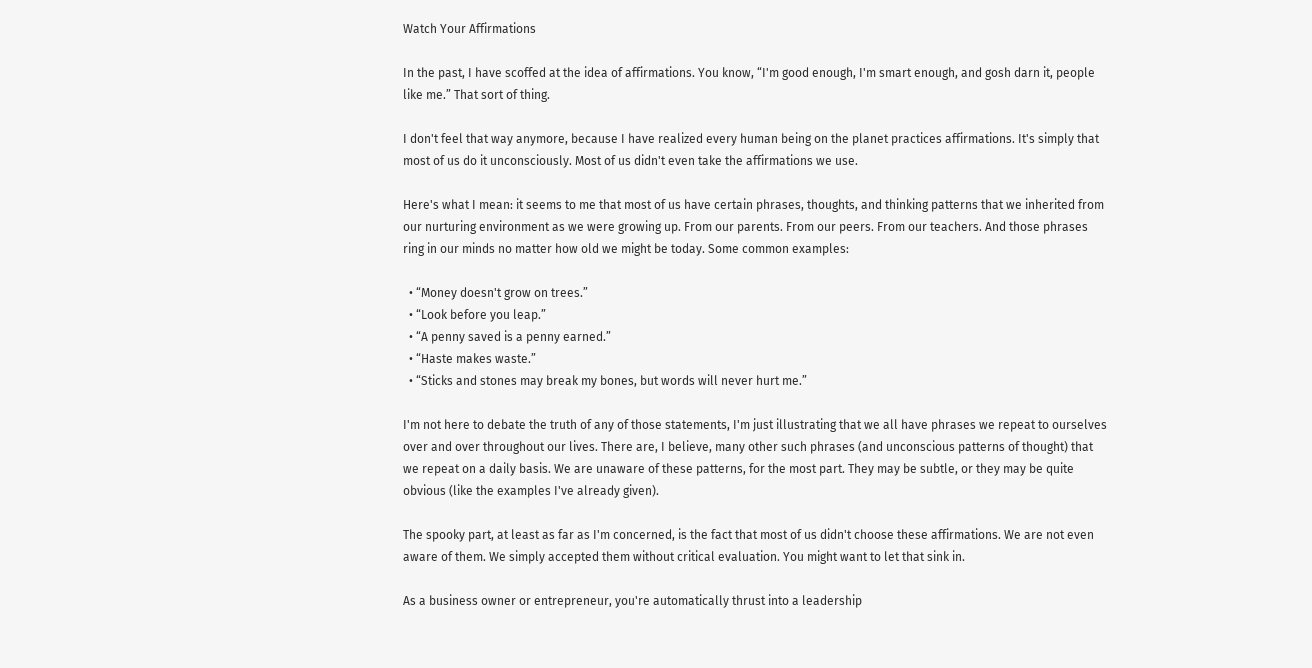Watch Your Affirmations

In the past, I have scoffed at the idea of affirmations. You know, “I'm good enough, I'm smart enough, and gosh darn it, people like me.” That sort of thing.

I don't feel that way anymore, because I have realized every human being on the planet practices affirmations. It's simply that most of us do it unconsciously. Most of us didn't even take the affirmations we use.

Here's what I mean: it seems to me that most of us have certain phrases, thoughts, and thinking patterns that we inherited from our nurturing environment as we were growing up. From our parents. From our peers. From our teachers. And those phrases ring in our minds no matter how old we might be today. Some common examples:

  • “Money doesn't grow on trees.”
  • “Look before you leap.”
  • “A penny saved is a penny earned.”
  • “Haste makes waste.”
  • “Sticks and stones may break my bones, but words will never hurt me.”

I'm not here to debate the truth of any of those statements, I'm just illustrating that we all have phrases we repeat to ourselves over and over throughout our lives. There are, I believe, many other such phrases (and unconscious patterns of thought) that we repeat on a daily basis. We are unaware of these patterns, for the most part. They may be subtle, or they may be quite obvious (like the examples I've already given).

The spooky part, at least as far as I'm concerned, is the fact that most of us didn't choose these affirmations. We are not even aware of them. We simply accepted them without critical evaluation. You might want to let that sink in.

As a business owner or entrepreneur, you're automatically thrust into a leadership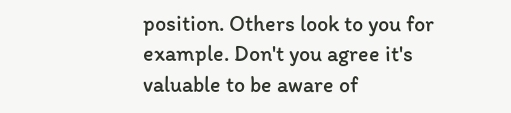position. Others look to you for example. Don't you agree it's valuable to be aware of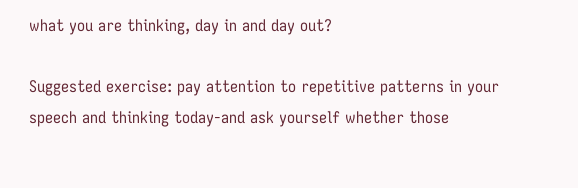what you are thinking, day in and day out?

Suggested exercise: pay attention to repetitive patterns in your speech and thinking today-and ask yourself whether those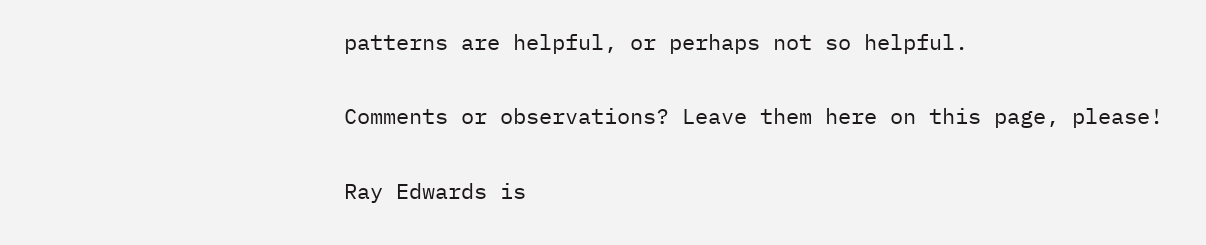patterns are helpful, or perhaps not so helpful.

Comments or observations? Leave them here on this page, please!

Ray Edwards is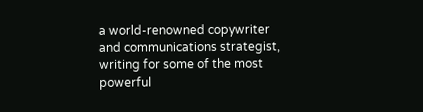a world-renowned copywriter and communications strategist, writing for some of the most powerful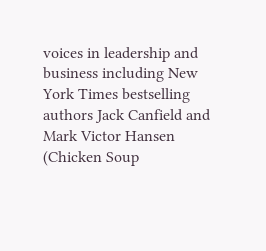voices in leadership and business including New York Times bestselling authors Jack Canfield and Mark Victor Hansen (Chicken Soup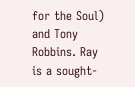for the Soul) and Tony Robbins. Ray is a sought-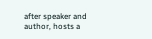after speaker and author, hosts a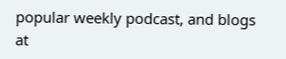popular weekly podcast, and blogs at